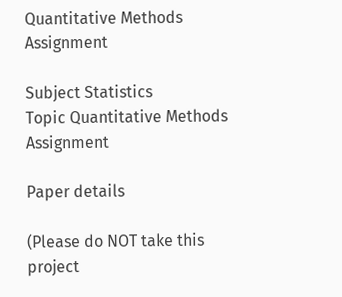Quantitative Methods Assignment

Subject Statistics
Topic Quantitative Methods Assignment

Paper details

(Please do NOT take this project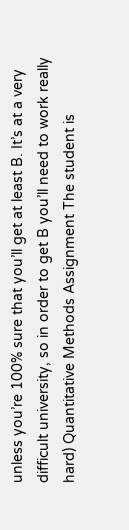unless you’re 100% sure that you’ll get at least B. It’s at a very difficult university, so in order to get B you’ll need to work really hard) Quantitative Methods Assignment The student is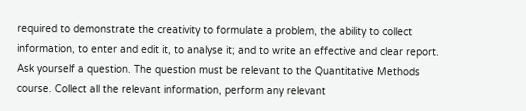required to demonstrate the creativity to formulate a problem, the ability to collect information, to enter and edit it, to analyse it; and to write an effective and clear report. Ask yourself a question. The question must be relevant to the Quantitative Methods course. Collect all the relevant information, perform any relevant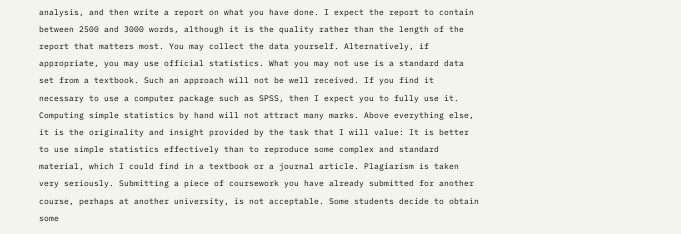analysis, and then write a report on what you have done. I expect the report to contain between 2500 and 3000 words, although it is the quality rather than the length of the report that matters most. You may collect the data yourself. Alternatively, if appropriate, you may use official statistics. What you may not use is a standard data set from a textbook. Such an approach will not be well received. If you find it necessary to use a computer package such as SPSS, then I expect you to fully use it. Computing simple statistics by hand will not attract many marks. Above everything else, it is the originality and insight provided by the task that I will value: It is better to use simple statistics effectively than to reproduce some complex and standard material, which I could find in a textbook or a journal article. Plagiarism is taken very seriously. Submitting a piece of coursework you have already submitted for another course, perhaps at another university, is not acceptable. Some students decide to obtain some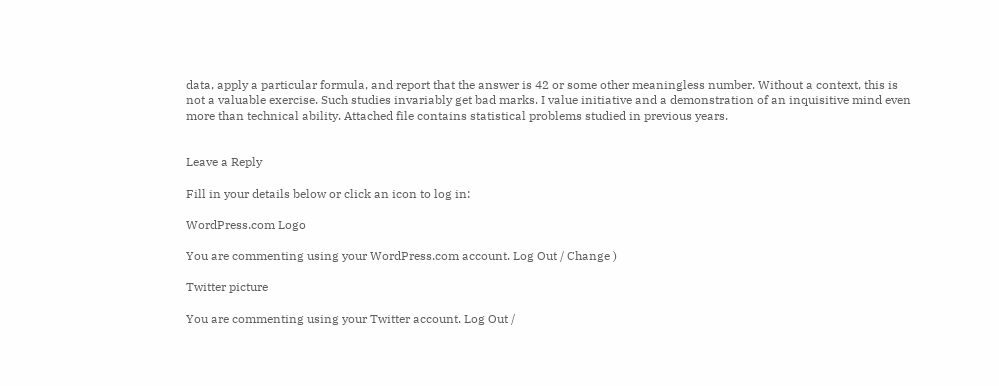data, apply a particular formula, and report that the answer is 42 or some other meaningless number. Without a context, this is not a valuable exercise. Such studies invariably get bad marks. I value initiative and a demonstration of an inquisitive mind even more than technical ability. Attached file contains statistical problems studied in previous years.


Leave a Reply

Fill in your details below or click an icon to log in:

WordPress.com Logo

You are commenting using your WordPress.com account. Log Out / Change )

Twitter picture

You are commenting using your Twitter account. Log Out /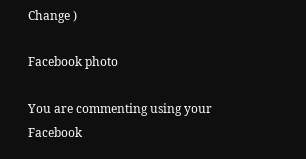Change )

Facebook photo

You are commenting using your Facebook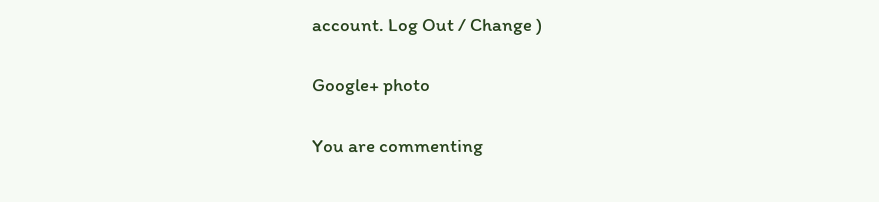account. Log Out / Change )

Google+ photo

You are commenting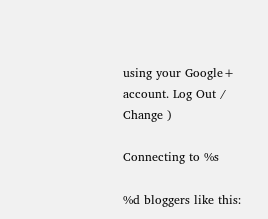using your Google+ account. Log Out / Change )

Connecting to %s

%d bloggers like this: